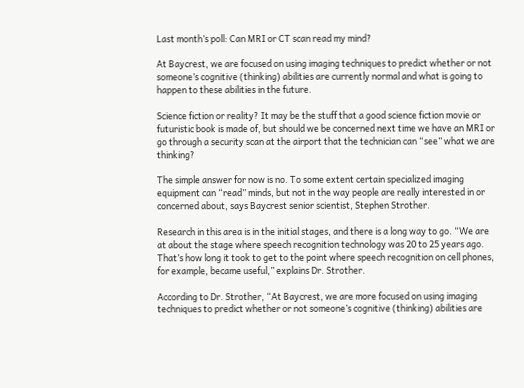Last month’s poll: Can MRI or CT scan read my mind?

At Baycrest, we are focused on using imaging techniques to predict whether or not someone’s cognitive (thinking) abilities are currently normal and what is going to happen to these abilities in the future.

Science fiction or reality? It may be the stuff that a good science fiction movie or futuristic book is made of, but should we be concerned next time we have an MRI or go through a security scan at the airport that the technician can “see” what we are thinking?

The simple answer for now is no. To some extent certain specialized imaging equipment can “read” minds, but not in the way people are really interested in or concerned about, says Baycrest senior scientist, Stephen Strother.

Research in this area is in the initial stages, and there is a long way to go. “We are at about the stage where speech recognition technology was 20 to 25 years ago. That’s how long it took to get to the point where speech recognition on cell phones, for example, became useful,” explains Dr. Strother.

According to Dr. Strother, “At Baycrest, we are more focused on using imaging techniques to predict whether or not someone’s cognitive (thinking) abilities are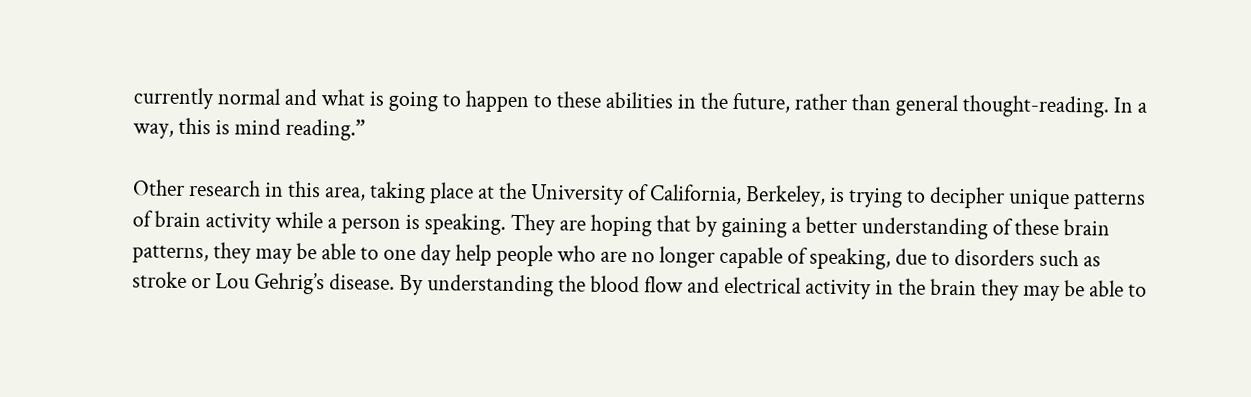currently normal and what is going to happen to these abilities in the future, rather than general thought-reading. In a way, this is mind reading.”

Other research in this area, taking place at the University of California, Berkeley, is trying to decipher unique patterns of brain activity while a person is speaking. They are hoping that by gaining a better understanding of these brain patterns, they may be able to one day help people who are no longer capable of speaking, due to disorders such as stroke or Lou Gehrig’s disease. By understanding the blood flow and electrical activity in the brain they may be able to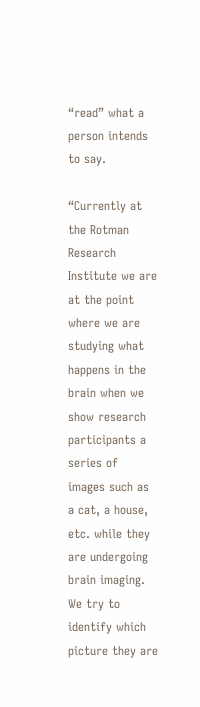“read” what a person intends to say.

“Currently at the Rotman Research Institute we are at the point where we are studying what happens in the brain when we show research participants a series of images such as a cat, a house, etc. while they are undergoing brain imaging. We try to identify which picture they are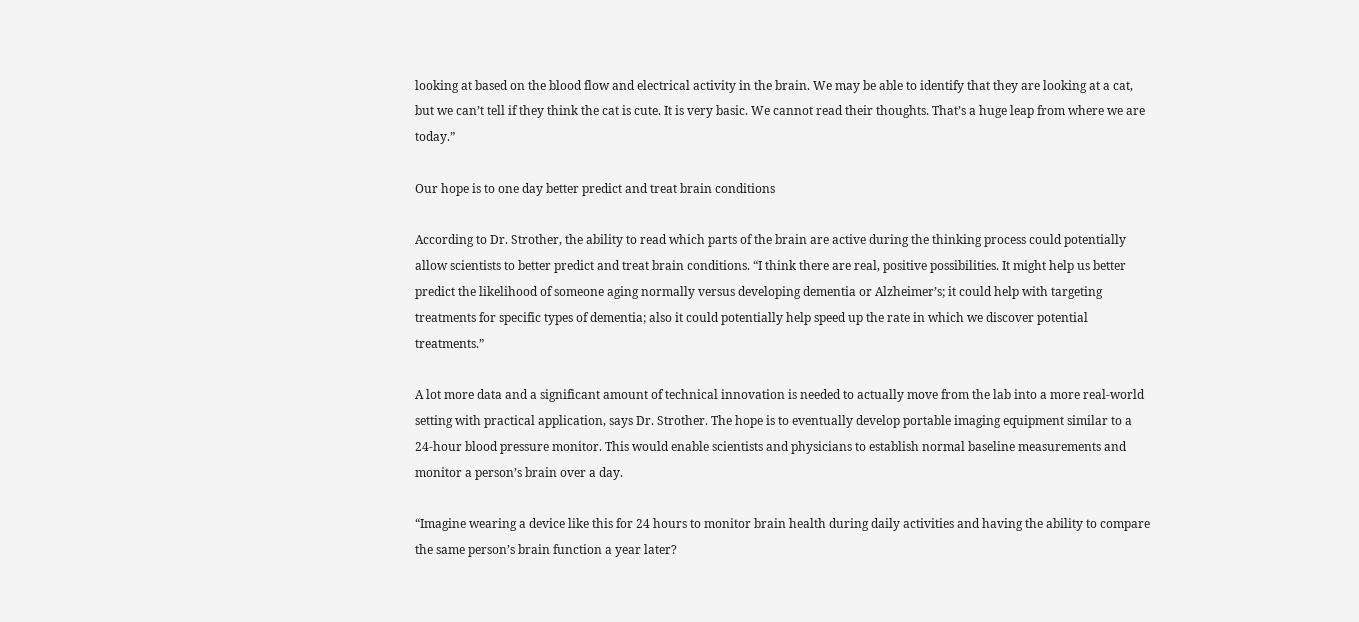looking at based on the blood flow and electrical activity in the brain. We may be able to identify that they are looking at a cat, but we can’t tell if they think the cat is cute. It is very basic. We cannot read their thoughts. That’s a huge leap from where we are today.”

Our hope is to one day better predict and treat brain conditions

According to Dr. Strother, the ability to read which parts of the brain are active during the thinking process could potentially allow scientists to better predict and treat brain conditions. “I think there are real, positive possibilities. It might help us better predict the likelihood of someone aging normally versus developing dementia or Alzheimer’s; it could help with targeting treatments for specific types of dementia; also it could potentially help speed up the rate in which we discover potential treatments.”

A lot more data and a significant amount of technical innovation is needed to actually move from the lab into a more real-world setting with practical application, says Dr. Strother. The hope is to eventually develop portable imaging equipment similar to a 24-hour blood pressure monitor. This would enable scientists and physicians to establish normal baseline measurements and monitor a person’s brain over a day.

“Imagine wearing a device like this for 24 hours to monitor brain health during daily activities and having the ability to compare the same person’s brain function a year later?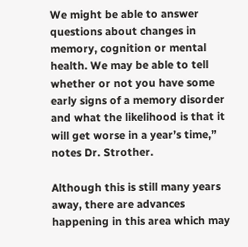We might be able to answer questions about changes in memory, cognition or mental health. We may be able to tell whether or not you have some early signs of a memory disorder and what the likelihood is that it will get worse in a year’s time,” notes Dr. Strother.

Although this is still many years away, there are advances happening in this area which may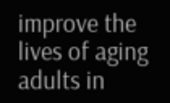improve the lives of aging adults in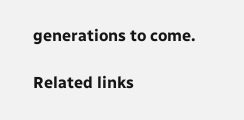generations to come.

Related links